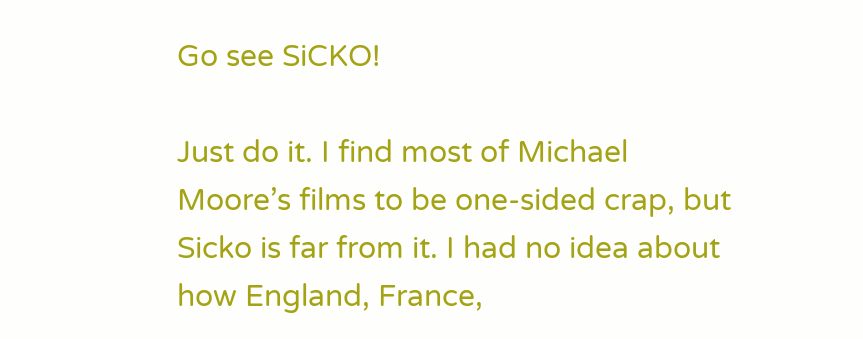Go see SiCKO!

Just do it. I find most of Michael Moore’s films to be one-sided crap, but Sicko is far from it. I had no idea about how England, France,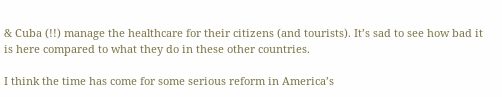& Cuba (!!) manage the healthcare for their citizens (and tourists). It’s sad to see how bad it is here compared to what they do in these other countries.

I think the time has come for some serious reform in America’s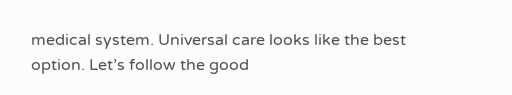medical system. Universal care looks like the best option. Let’s follow the good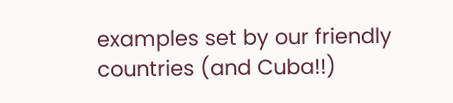examples set by our friendly countries (and Cuba!!)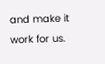and make it work for us.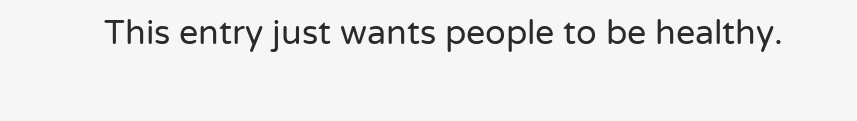This entry just wants people to be healthy.